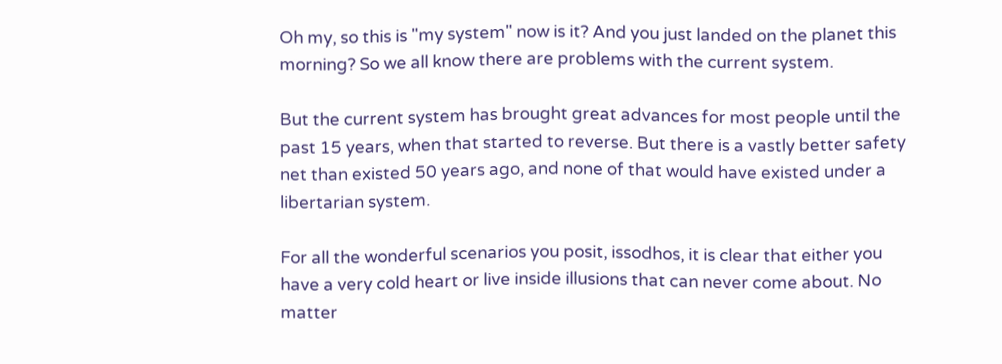Oh my, so this is "my system" now is it? And you just landed on the planet this morning? So we all know there are problems with the current system.

But the current system has brought great advances for most people until the past 15 years, when that started to reverse. But there is a vastly better safety net than existed 50 years ago, and none of that would have existed under a libertarian system.

For all the wonderful scenarios you posit, issodhos, it is clear that either you have a very cold heart or live inside illusions that can never come about. No matter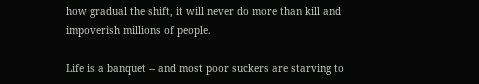how gradual the shift, it will never do more than kill and impoverish millions of people.

Life is a banquet -- and most poor suckers are starving to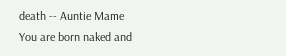death -- Auntie Mame
You are born naked and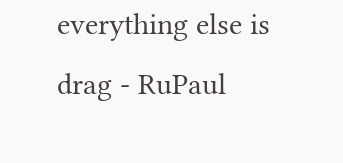everything else is drag - RuPaul